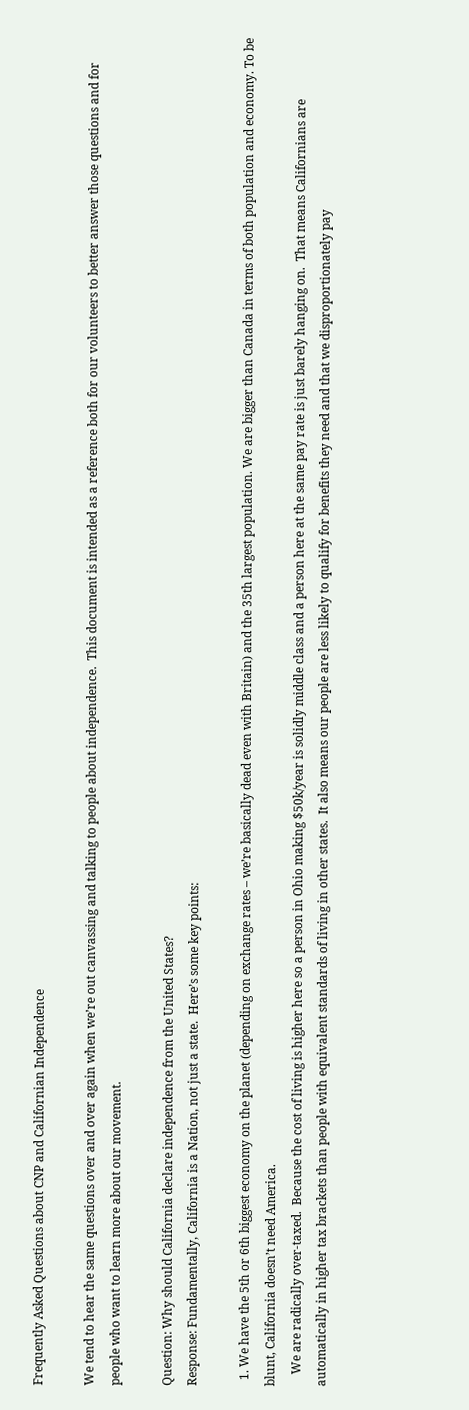Frequently Asked Questions about CNP and Californian Independence

We tend to hear the same questions over and over again when we’re out canvassing and talking to people about independence.  This document is intended as a reference both for our volunteers to better answer those questions and for people who want to learn more about our movement.

Question: Why should California declare independence from the United States?
Response: Fundamentally, California is a Nation, not just a state.  Here’s some key points:

  1. We have the 5th or 6th biggest economy on the planet (depending on exchange rates – we’re basically dead even with Britain) and the 35th largest population. We are bigger than Canada in terms of both population and economy. To be blunt, California doesn’t need America.
    We are radically over-taxed.  Because the cost of living is higher here so a person in Ohio making $50k/year is solidly middle class and a person here at the same pay rate is just barely hanging on.  That means Californians are automatically in higher tax brackets than people with equivalent standards of living in other states.  It also means our people are less likely to qualify for benefits they need and that we disproportionately pay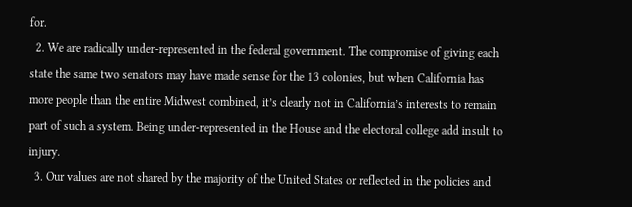for.
  2. We are radically under-represented in the federal government. The compromise of giving each state the same two senators may have made sense for the 13 colonies, but when California has more people than the entire Midwest combined, it’s clearly not in California’s interests to remain part of such a system. Being under-represented in the House and the electoral college add insult to injury.
  3. Our values are not shared by the majority of the United States or reflected in the policies and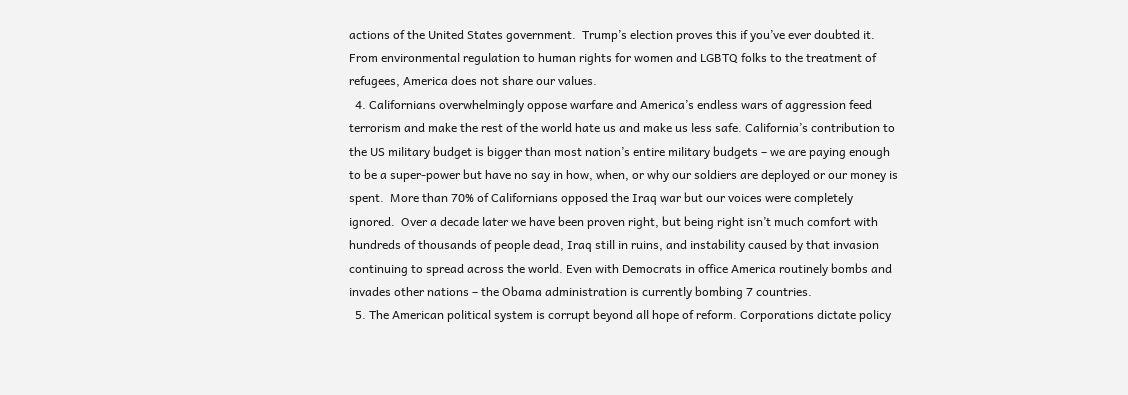actions of the United States government.  Trump’s election proves this if you’ve ever doubted it.  From environmental regulation to human rights for women and LGBTQ folks to the treatment of refugees, America does not share our values.
  4. Californians overwhelmingly oppose warfare and America’s endless wars of aggression feed terrorism and make the rest of the world hate us and make us less safe. California’s contribution to the US military budget is bigger than most nation’s entire military budgets – we are paying enough to be a super-power but have no say in how, when, or why our soldiers are deployed or our money is spent.  More than 70% of Californians opposed the Iraq war but our voices were completely ignored.  Over a decade later we have been proven right, but being right isn’t much comfort with hundreds of thousands of people dead, Iraq still in ruins, and instability caused by that invasion continuing to spread across the world. Even with Democrats in office America routinely bombs and invades other nations – the Obama administration is currently bombing 7 countries.
  5. The American political system is corrupt beyond all hope of reform. Corporations dictate policy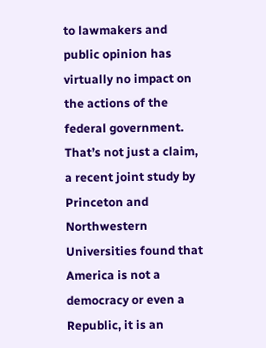to lawmakers and public opinion has virtually no impact on the actions of the federal government. That’s not just a claim, a recent joint study by Princeton and Northwestern Universities found that America is not a democracy or even a Republic, it is an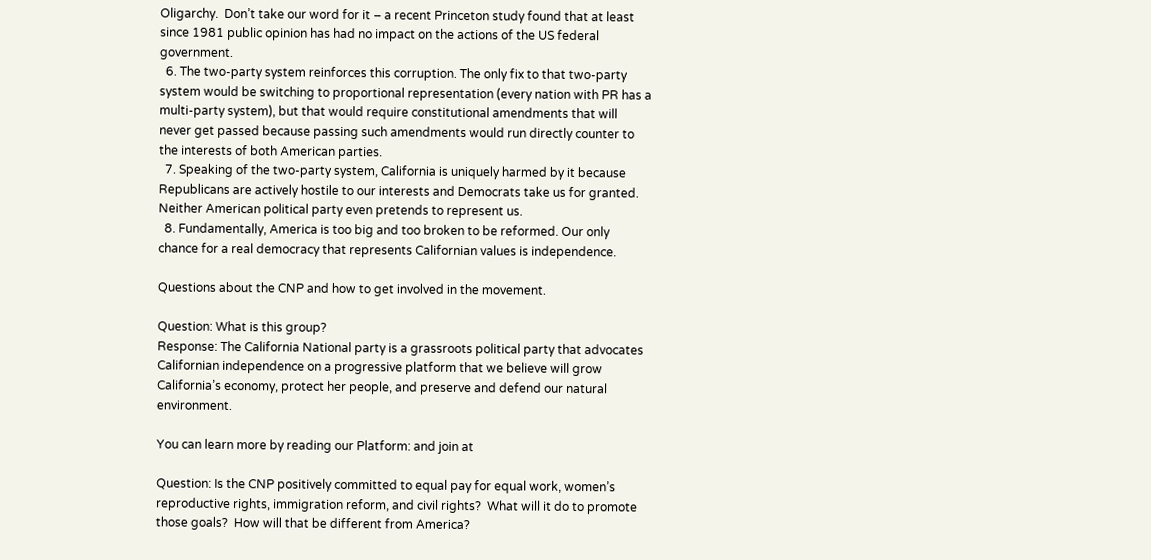Oligarchy.  Don’t take our word for it – a recent Princeton study found that at least since 1981 public opinion has had no impact on the actions of the US federal government.
  6. The two-party system reinforces this corruption. The only fix to that two-party system would be switching to proportional representation (every nation with PR has a multi-party system), but that would require constitutional amendments that will never get passed because passing such amendments would run directly counter to the interests of both American parties.
  7. Speaking of the two-party system, California is uniquely harmed by it because Republicans are actively hostile to our interests and Democrats take us for granted. Neither American political party even pretends to represent us.
  8. Fundamentally, America is too big and too broken to be reformed. Our only chance for a real democracy that represents Californian values is independence.

Questions about the CNP and how to get involved in the movement.

Question: What is this group?
Response: The California National party is a grassroots political party that advocates Californian independence on a progressive platform that we believe will grow California’s economy, protect her people, and preserve and defend our natural environment.

You can learn more by reading our Platform: and join at

Question: Is the CNP positively committed to equal pay for equal work, women’s reproductive rights, immigration reform, and civil rights?  What will it do to promote those goals?  How will that be different from America?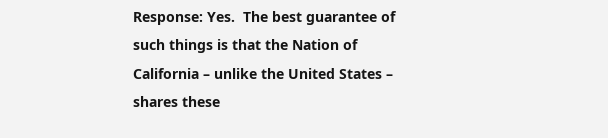Response: Yes.  The best guarantee of such things is that the Nation of California – unlike the United States – shares these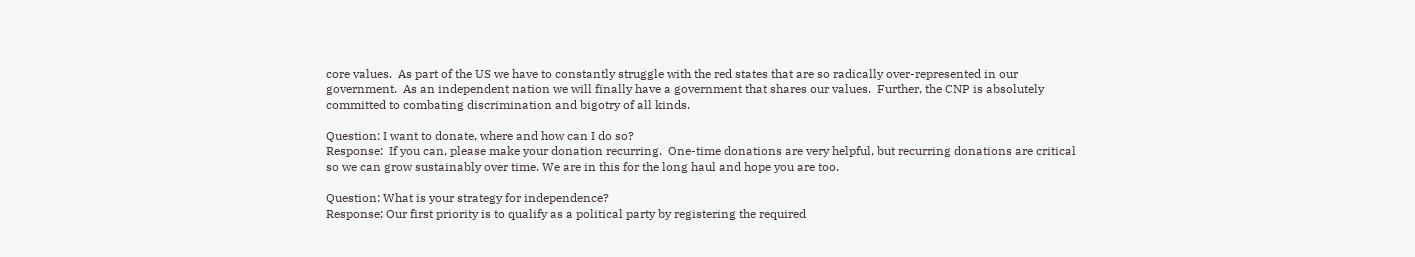core values.  As part of the US we have to constantly struggle with the red states that are so radically over-represented in our government.  As an independent nation we will finally have a government that shares our values.  Further, the CNP is absolutely committed to combating discrimination and bigotry of all kinds.

Question: I want to donate, where and how can I do so?
Response:  If you can, please make your donation recurring.  One-time donations are very helpful, but recurring donations are critical so we can grow sustainably over time. We are in this for the long haul and hope you are too.

Question: What is your strategy for independence?
Response: Our first priority is to qualify as a political party by registering the required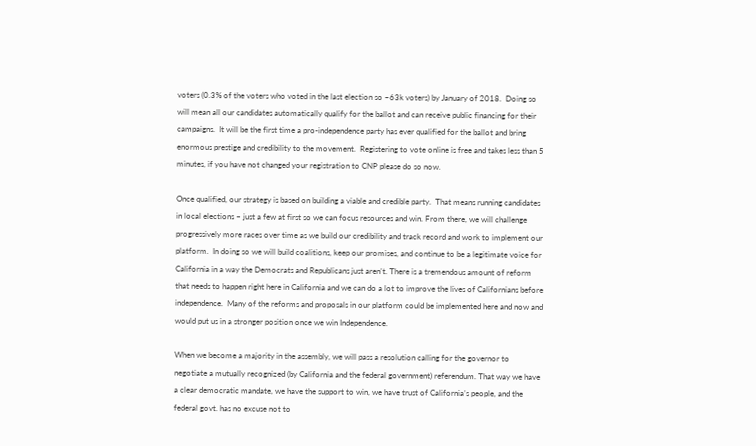voters (0.3% of the voters who voted in the last election so ~63k voters) by January of 2018.  Doing so will mean all our candidates automatically qualify for the ballot and can receive public financing for their campaigns.  It will be the first time a pro-independence party has ever qualified for the ballot and bring enormous prestige and credibility to the movement.  Registering to vote online is free and takes less than 5 minutes, if you have not changed your registration to CNP please do so now.

Once qualified, our strategy is based on building a viable and credible party.  That means running candidates in local elections – just a few at first so we can focus resources and win. From there, we will challenge progressively more races over time as we build our credibility and track record and work to implement our platform.  In doing so we will build coalitions, keep our promises, and continue to be a legitimate voice for California in a way the Democrats and Republicans just aren’t. There is a tremendous amount of reform that needs to happen right here in California and we can do a lot to improve the lives of Californians before independence.  Many of the reforms and proposals in our platform could be implemented here and now and would put us in a stronger position once we win Independence.

When we become a majority in the assembly, we will pass a resolution calling for the governor to negotiate a mutually recognized (by California and the federal government) referendum. That way we have a clear democratic mandate, we have the support to win, we have trust of California’s people, and the federal govt. has no excuse not to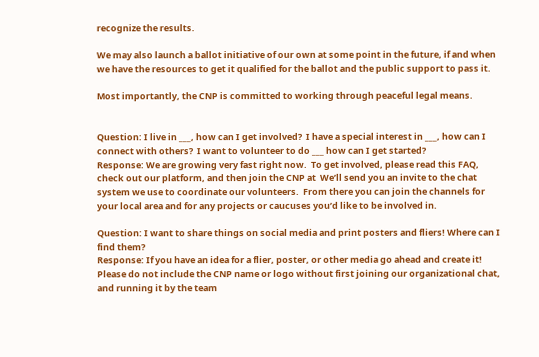recognize the results.

We may also launch a ballot initiative of our own at some point in the future, if and when we have the resources to get it qualified for the ballot and the public support to pass it.

Most importantly, the CNP is committed to working through peaceful legal means.


Question: I live in ___, how can I get involved?  I have a special interest in ___, how can I connect with others?  I want to volunteer to do ___ how can I get started?
Response: We are growing very fast right now.  To get involved, please read this FAQ, check out our platform, and then join the CNP at  We’ll send you an invite to the chat system we use to coordinate our volunteers.  From there you can join the channels for your local area and for any projects or caucuses you’d like to be involved in.

Question: I want to share things on social media and print posters and fliers! Where can I find them?
Response: If you have an idea for a flier, poster, or other media go ahead and create it!  Please do not include the CNP name or logo without first joining our organizational chat, and running it by the team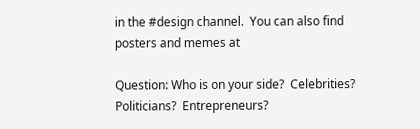in the #design channel.  You can also find posters and memes at

Question: Who is on your side?  Celebrities?  Politicians?  Entrepreneurs?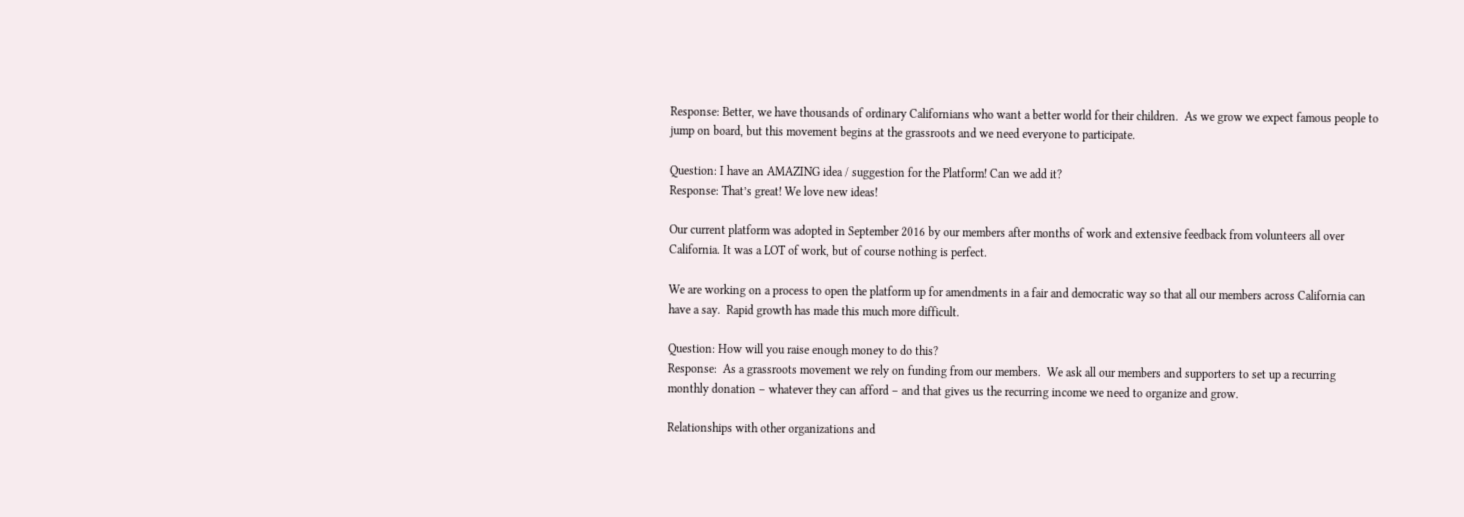Response: Better, we have thousands of ordinary Californians who want a better world for their children.  As we grow we expect famous people to jump on board, but this movement begins at the grassroots and we need everyone to participate.

Question: I have an AMAZING idea / suggestion for the Platform! Can we add it?
Response: That’s great! We love new ideas!

Our current platform was adopted in September 2016 by our members after months of work and extensive feedback from volunteers all over California. It was a LOT of work, but of course nothing is perfect.

We are working on a process to open the platform up for amendments in a fair and democratic way so that all our members across California can have a say.  Rapid growth has made this much more difficult.

Question: How will you raise enough money to do this?
Response:  As a grassroots movement we rely on funding from our members.  We ask all our members and supporters to set up a recurring monthly donation – whatever they can afford – and that gives us the recurring income we need to organize and grow.

Relationships with other organizations and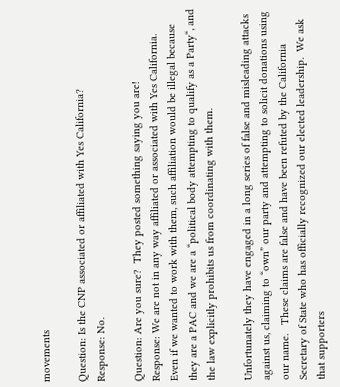movements

Question: Is the CNP associated or affiliated with Yes California?
Response: No.

Question: Are you sure?  They posted something saying you are!
Response: We are not in any way affiliated or associated with Yes California.  Even if we wanted to work with them, such affiliation would be illegal because they are a PAC and we are a “political body attempting to qualify as a Party“, and the law explicitly prohibits us from coordinating with them.

Unfortunately they have engaged in a long series of false and misleading attacks against us, claiming to “own” our party and attempting to solicit donations using our name.   These claims are false and have been refuted by the California Secretary of State who has officially recognized our elected leadership.  We ask that supporters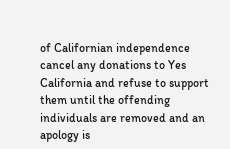of Californian independence cancel any donations to Yes California and refuse to support them until the offending individuals are removed and an apology is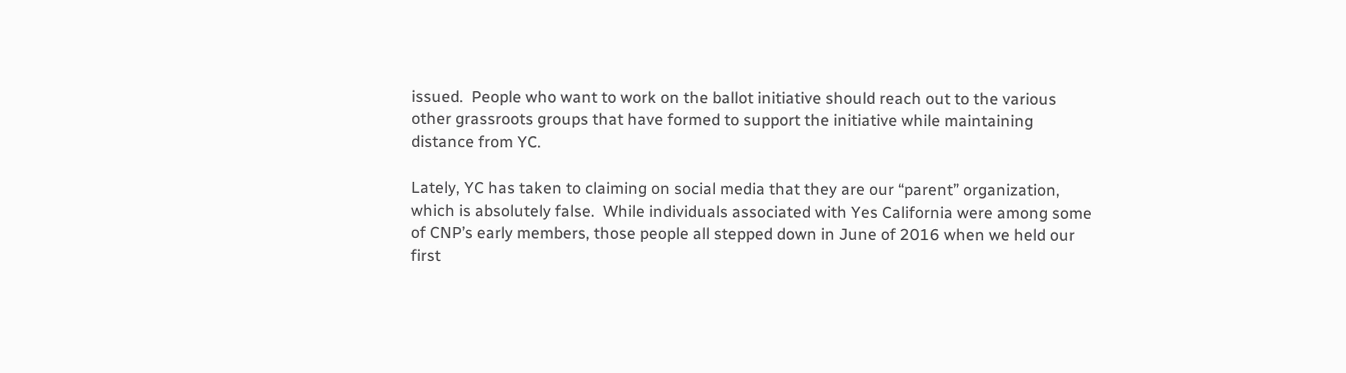issued.  People who want to work on the ballot initiative should reach out to the various other grassroots groups that have formed to support the initiative while maintaining distance from YC.

Lately, YC has taken to claiming on social media that they are our “parent” organization, which is absolutely false.  While individuals associated with Yes California were among some of CNP’s early members, those people all stepped down in June of 2016 when we held our first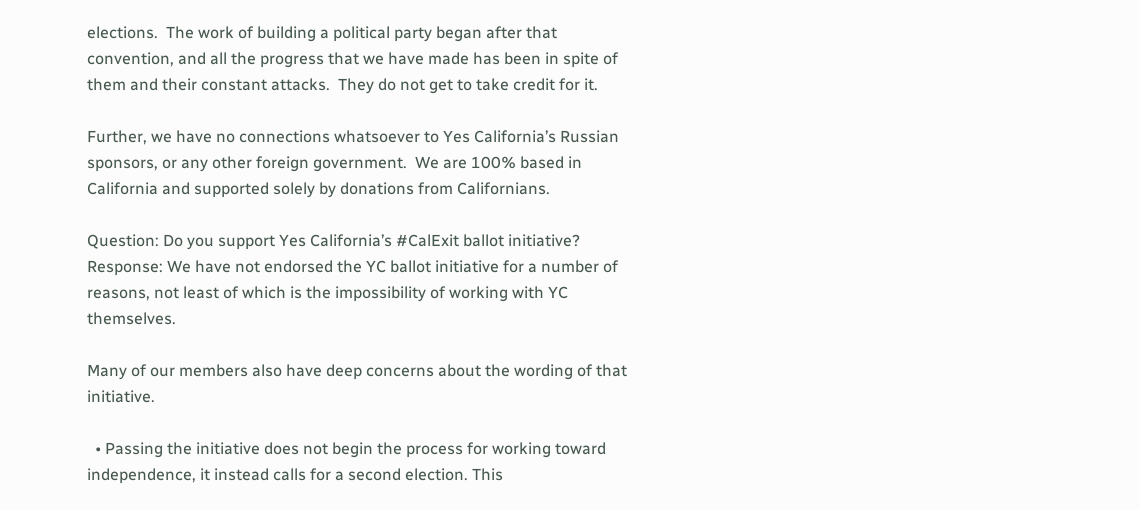elections.  The work of building a political party began after that convention, and all the progress that we have made has been in spite of them and their constant attacks.  They do not get to take credit for it.

Further, we have no connections whatsoever to Yes California’s Russian sponsors, or any other foreign government.  We are 100% based in California and supported solely by donations from Californians.

Question: Do you support Yes California’s #CalExit ballot initiative?
Response: We have not endorsed the YC ballot initiative for a number of reasons, not least of which is the impossibility of working with YC themselves.

Many of our members also have deep concerns about the wording of that initiative.

  • Passing the initiative does not begin the process for working toward independence, it instead calls for a second election. This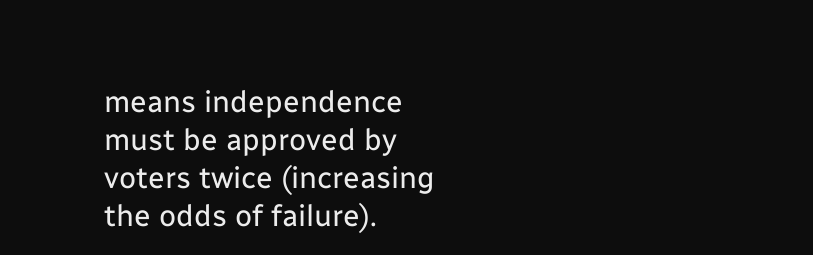means independence must be approved by voters twice (increasing the odds of failure).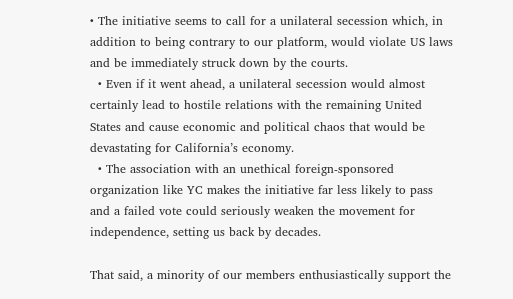• The initiative seems to call for a unilateral secession which, in addition to being contrary to our platform, would violate US laws and be immediately struck down by the courts.
  • Even if it went ahead, a unilateral secession would almost certainly lead to hostile relations with the remaining United States and cause economic and political chaos that would be devastating for California’s economy.
  • The association with an unethical foreign-sponsored organization like YC makes the initiative far less likely to pass and a failed vote could seriously weaken the movement for independence, setting us back by decades.

That said, a minority of our members enthusiastically support the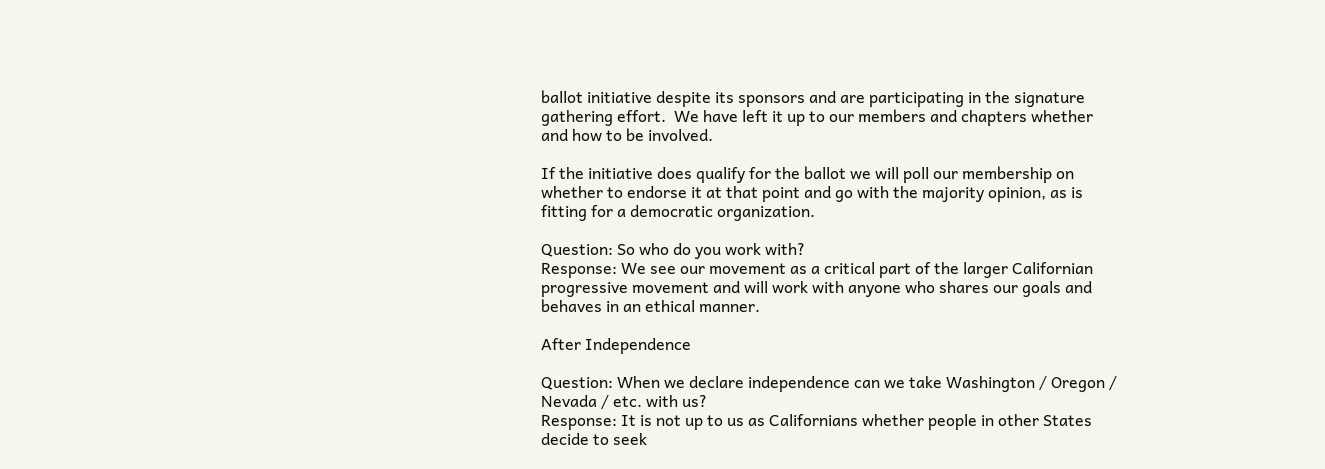ballot initiative despite its sponsors and are participating in the signature gathering effort.  We have left it up to our members and chapters whether and how to be involved.

If the initiative does qualify for the ballot we will poll our membership on whether to endorse it at that point and go with the majority opinion, as is fitting for a democratic organization.

Question: So who do you work with?
Response: We see our movement as a critical part of the larger Californian progressive movement and will work with anyone who shares our goals and behaves in an ethical manner.

After Independence

Question: When we declare independence can we take Washington / Oregon / Nevada / etc. with us?
Response: It is not up to us as Californians whether people in other States decide to seek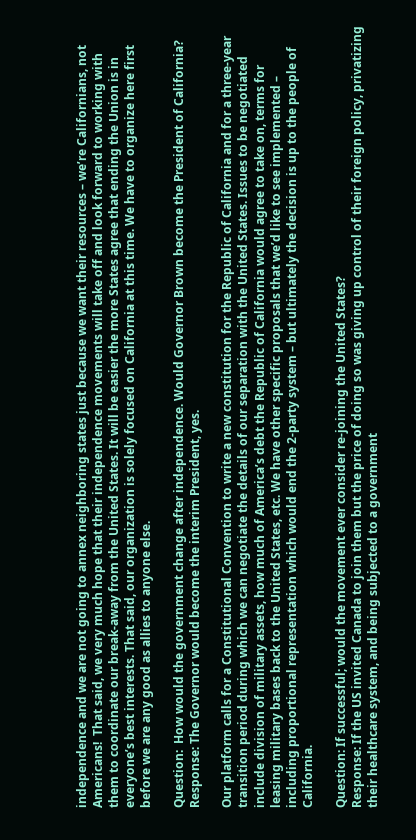independence and we are not going to annex neighboring states just because we want their resources – we’re Californians, not Americans!  That said, we very much hope that their independence movements will take off and look forward to working with them to coordinate our break-away from the United States. It will be easier the more States agree that ending the Union is in everyone’s best interests. That said, our organization is solely focused on California at this time. We have to organize here first before we are any good as allies to anyone else.

Question:  How would the government change after independence. Would Governor Brown become the President of California?
Response: The Governor would become the interim President, yes.

Our platform calls for a Constitutional Convention to write a new constitution for the Republic of California and for a three-year transition period during which we can negotiate the details of our separation with the United States. Issues to be negotiated include division of military assets, how much of America’s debt the Republic of California would agree to take on, terms for leasing military bases back to the United States, etc. We have other specific proposals that we’d like to see implemented – including proportional representation which would end the 2-party system – but ultimately the decision is up to the people of California.

Question: If successful; would the movement ever consider re-joining the United States?
Response: If the US invited Canada to join them but the price of doing so was giving up control of their foreign policy, privatizing their healthcare system, and being subjected to a government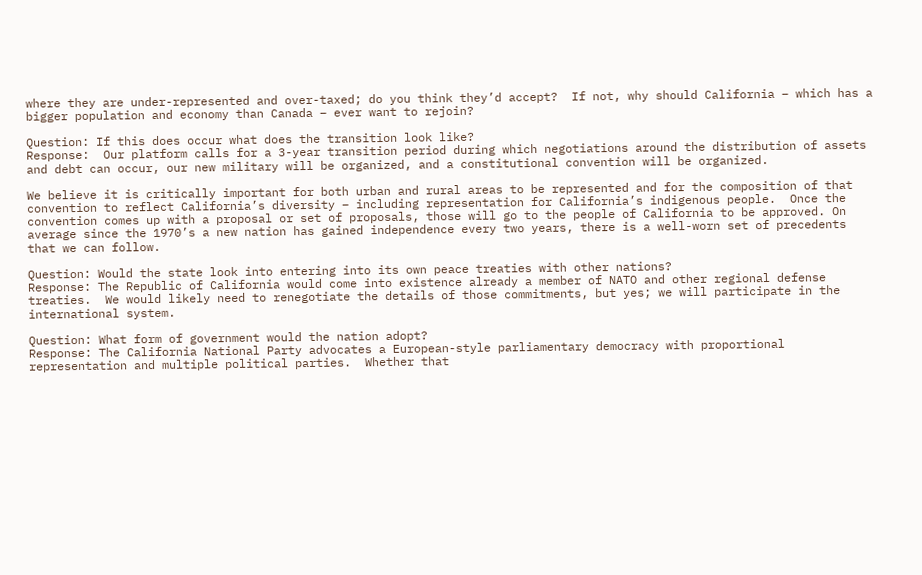where they are under-represented and over-taxed; do you think they’d accept?  If not, why should California – which has a bigger population and economy than Canada – ever want to rejoin?

Question: If this does occur what does the transition look like?
Response:  Our platform calls for a 3-year transition period during which negotiations around the distribution of assets and debt can occur, our new military will be organized, and a constitutional convention will be organized.

We believe it is critically important for both urban and rural areas to be represented and for the composition of that convention to reflect California’s diversity – including representation for California’s indigenous people.  Once the convention comes up with a proposal or set of proposals, those will go to the people of California to be approved. On average since the 1970’s a new nation has gained independence every two years, there is a well-worn set of precedents that we can follow.

Question: Would the state look into entering into its own peace treaties with other nations?
Response: The Republic of California would come into existence already a member of NATO and other regional defense treaties.  We would likely need to renegotiate the details of those commitments, but yes; we will participate in the international system.

Question: What form of government would the nation adopt?
Response: The California National Party advocates a European-style parliamentary democracy with proportional representation and multiple political parties.  Whether that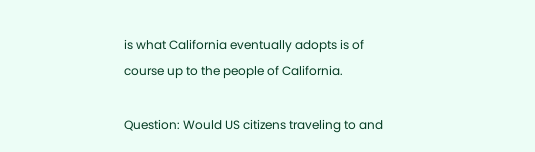is what California eventually adopts is of course up to the people of California.

Question: Would US citizens traveling to and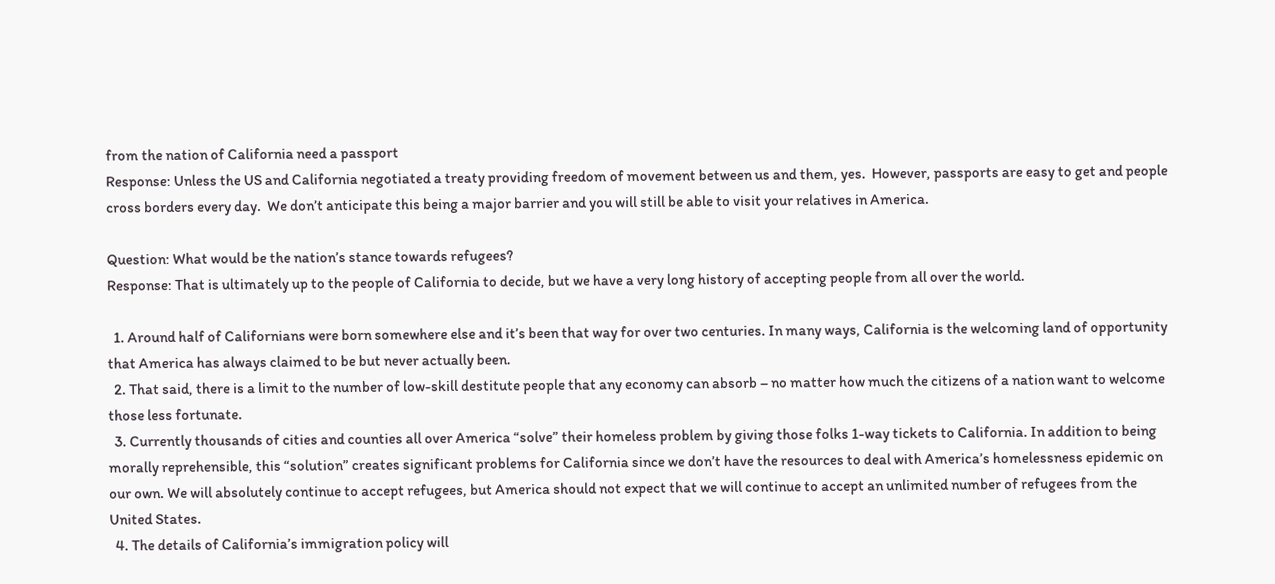from the nation of California need a passport
Response: Unless the US and California negotiated a treaty providing freedom of movement between us and them, yes.  However, passports are easy to get and people cross borders every day.  We don’t anticipate this being a major barrier and you will still be able to visit your relatives in America.

Question: What would be the nation’s stance towards refugees?
Response: That is ultimately up to the people of California to decide, but we have a very long history of accepting people from all over the world.

  1. Around half of Californians were born somewhere else and it’s been that way for over two centuries. In many ways, California is the welcoming land of opportunity that America has always claimed to be but never actually been.
  2. That said, there is a limit to the number of low-skill destitute people that any economy can absorb – no matter how much the citizens of a nation want to welcome those less fortunate.
  3. Currently thousands of cities and counties all over America “solve” their homeless problem by giving those folks 1-way tickets to California. In addition to being morally reprehensible, this “solution” creates significant problems for California since we don’t have the resources to deal with America’s homelessness epidemic on our own. We will absolutely continue to accept refugees, but America should not expect that we will continue to accept an unlimited number of refugees from the United States.
  4. The details of California’s immigration policy will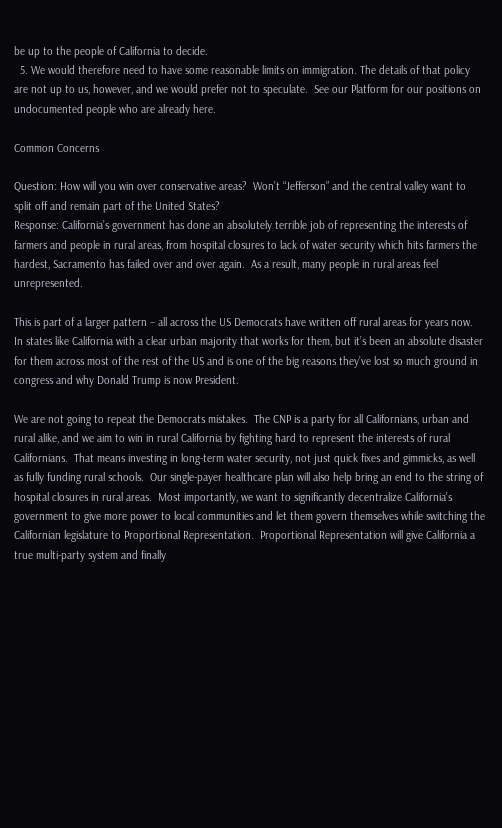be up to the people of California to decide.
  5. We would therefore need to have some reasonable limits on immigration. The details of that policy are not up to us, however, and we would prefer not to speculate.  See our Platform for our positions on undocumented people who are already here.

Common Concerns

Question: How will you win over conservative areas?  Won’t “Jefferson” and the central valley want to split off and remain part of the United States?
Response: California’s government has done an absolutely terrible job of representing the interests of farmers and people in rural areas, from hospital closures to lack of water security which hits farmers the hardest, Sacramento has failed over and over again.  As a result, many people in rural areas feel unrepresented.

This is part of a larger pattern – all across the US Democrats have written off rural areas for years now.  In states like California with a clear urban majority that works for them, but it’s been an absolute disaster for them across most of the rest of the US and is one of the big reasons they’ve lost so much ground in congress and why Donald Trump is now President.

We are not going to repeat the Democrats mistakes.  The CNP is a party for all Californians, urban and rural alike, and we aim to win in rural California by fighting hard to represent the interests of rural Californians.  That means investing in long-term water security, not just quick fixes and gimmicks, as well as fully funding rural schools.  Our single-payer healthcare plan will also help bring an end to the string of hospital closures in rural areas.  Most importantly, we want to significantly decentralize California’s government to give more power to local communities and let them govern themselves while switching the Californian legislature to Proportional Representation.  Proportional Representation will give California a true multi-party system and finally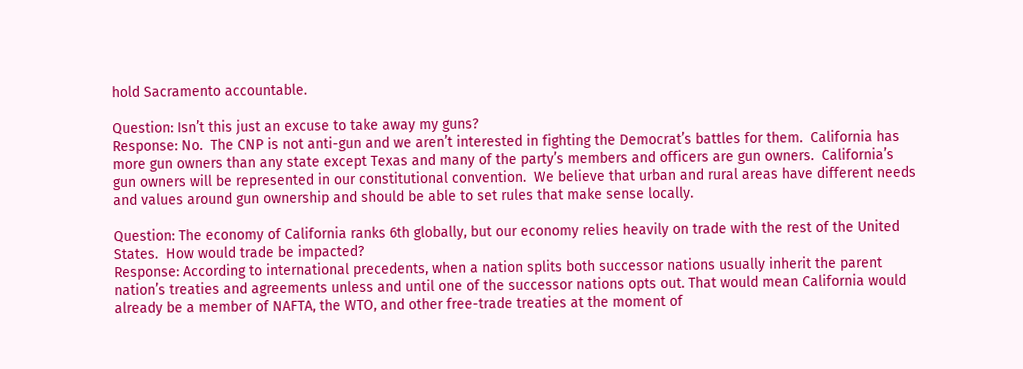hold Sacramento accountable.

Question: Isn’t this just an excuse to take away my guns?
Response: No.  The CNP is not anti-gun and we aren’t interested in fighting the Democrat’s battles for them.  California has more gun owners than any state except Texas and many of the party’s members and officers are gun owners.  California’s gun owners will be represented in our constitutional convention.  We believe that urban and rural areas have different needs and values around gun ownership and should be able to set rules that make sense locally.

Question: The economy of California ranks 6th globally, but our economy relies heavily on trade with the rest of the United States.  How would trade be impacted?
Response: According to international precedents, when a nation splits both successor nations usually inherit the parent nation’s treaties and agreements unless and until one of the successor nations opts out. That would mean California would already be a member of NAFTA, the WTO, and other free-trade treaties at the moment of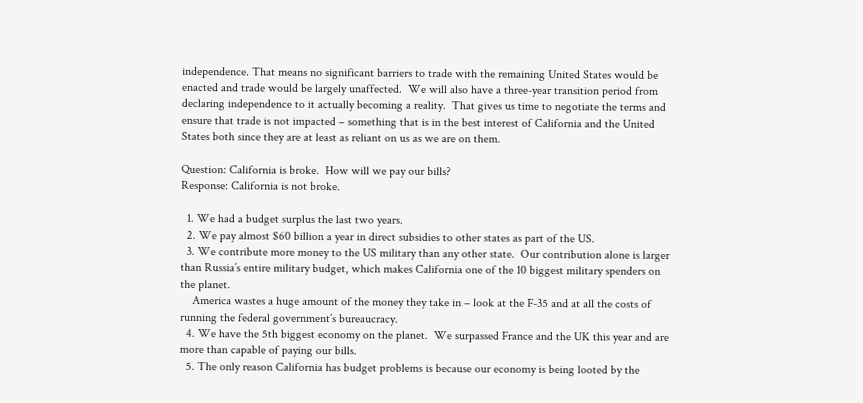independence. That means no significant barriers to trade with the remaining United States would be enacted and trade would be largely unaffected.  We will also have a three-year transition period from declaring independence to it actually becoming a reality.  That gives us time to negotiate the terms and ensure that trade is not impacted – something that is in the best interest of California and the United States both since they are at least as reliant on us as we are on them.

Question: California is broke.  How will we pay our bills?
Response: California is not broke.

  1. We had a budget surplus the last two years.
  2. We pay almost $60 billion a year in direct subsidies to other states as part of the US.
  3. We contribute more money to the US military than any other state.  Our contribution alone is larger than Russia’s entire military budget, which makes California one of the 10 biggest military spenders on the planet.
    America wastes a huge amount of the money they take in – look at the F-35 and at all the costs of running the federal government’s bureaucracy.
  4. We have the 5th biggest economy on the planet.  We surpassed France and the UK this year and are more than capable of paying our bills.
  5. The only reason California has budget problems is because our economy is being looted by the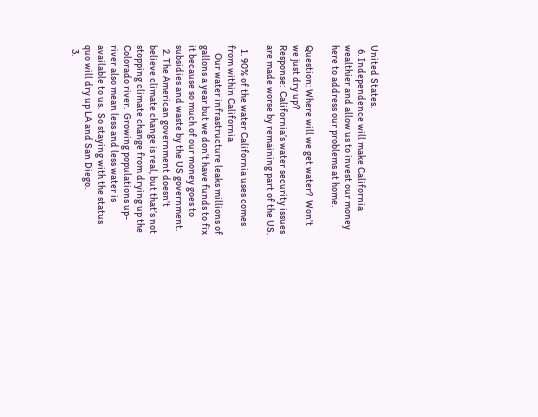United States.
  6. Independence will make California wealthier and allow us to invest our money here to address our problems at home.

Question: Where will we get water?  Won’t we just dry up?
Response:  California’s water security issues are made worse by remaining part of the US.

  1. 90% of the water California uses comes from within California
    Our water infrastructure leaks millions of gallons a year but we don’t have funds to fix it because so much of our money goes to subsidies and waste by the US government.
  2. The American government doesn’t believe climate change is real, but that’s not stopping climate change from drying up the Colorado river.  Growing populations up-river also mean less and less water is available to us.  So staying with the status quo will dry up LA and San Diego.
  3.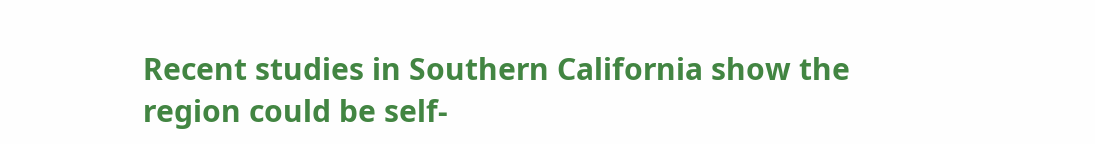Recent studies in Southern California show the region could be self-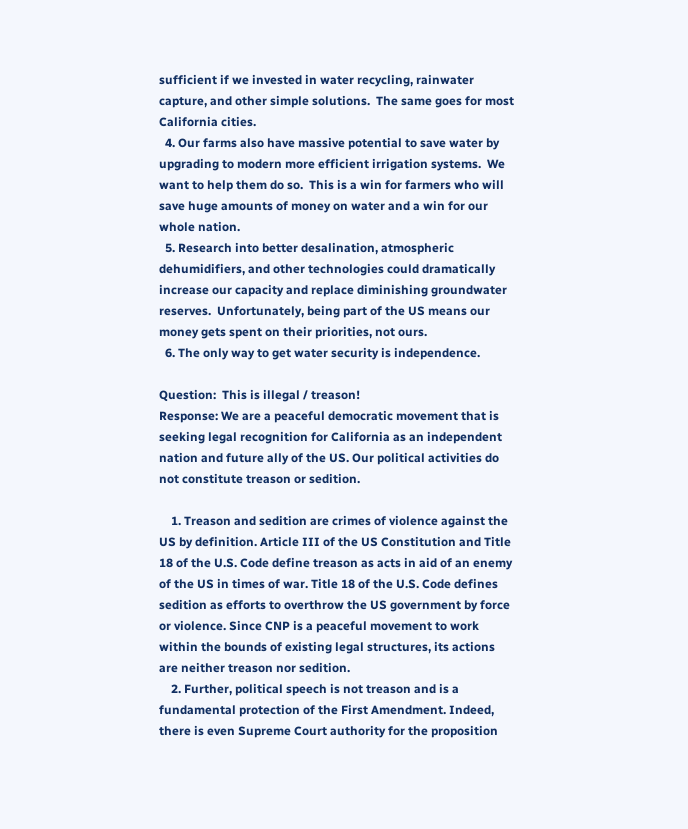sufficient if we invested in water recycling, rainwater capture, and other simple solutions.  The same goes for most California cities.
  4. Our farms also have massive potential to save water by upgrading to modern more efficient irrigation systems.  We want to help them do so.  This is a win for farmers who will save huge amounts of money on water and a win for our whole nation.
  5. Research into better desalination, atmospheric dehumidifiers, and other technologies could dramatically increase our capacity and replace diminishing groundwater reserves.  Unfortunately, being part of the US means our money gets spent on their priorities, not ours.
  6. The only way to get water security is independence.

Question:  This is illegal / treason!
Response: We are a peaceful democratic movement that is seeking legal recognition for California as an independent nation and future ally of the US. Our political activities do not constitute treason or sedition.

    1. Treason and sedition are crimes of violence against the US by definition. Article III of the US Constitution and Title 18 of the U.S. Code define treason as acts in aid of an enemy of the US in times of war. Title 18 of the U.S. Code defines sedition as efforts to overthrow the US government by force or violence. Since CNP is a peaceful movement to work within the bounds of existing legal structures, its actions are neither treason nor sedition.
    2. Further, political speech is not treason and is a fundamental protection of the First Amendment. Indeed, there is even Supreme Court authority for the proposition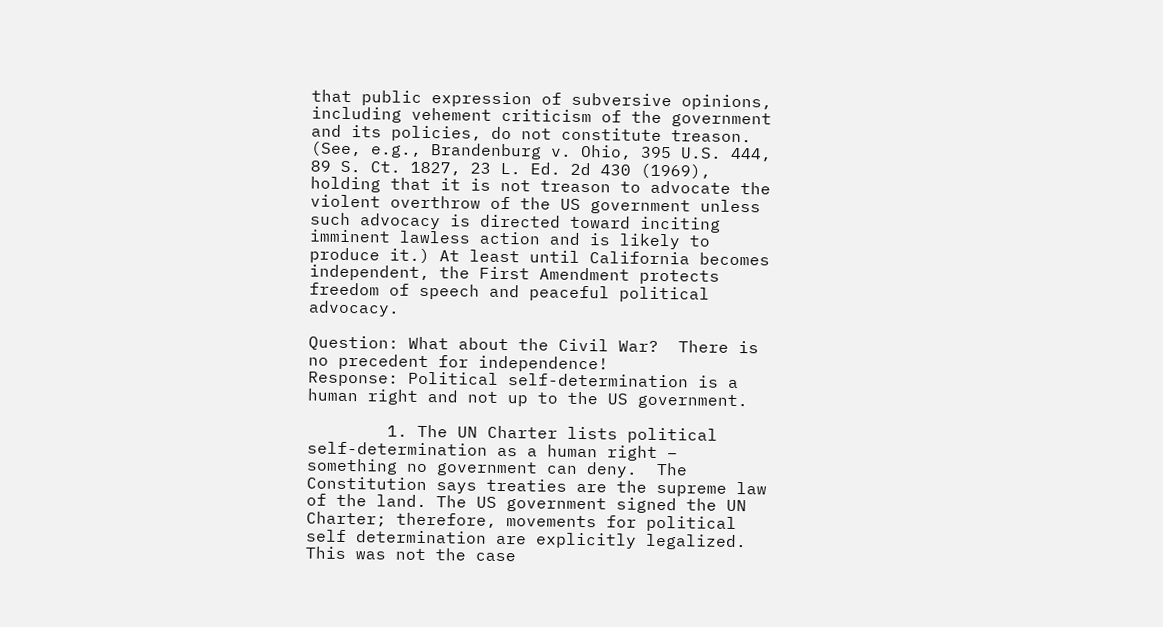that public expression of subversive opinions, including vehement criticism of the government and its policies, do not constitute treason. (See, e.g., Brandenburg v. Ohio, 395 U.S. 444, 89 S. Ct. 1827, 23 L. Ed. 2d 430 (1969), holding that it is not treason to advocate the violent overthrow of the US government unless such advocacy is directed toward inciting imminent lawless action and is likely to produce it.) At least until California becomes independent, the First Amendment protects freedom of speech and peaceful political advocacy.

Question: What about the Civil War?  There is no precedent for independence!
Response: Political self-determination is a human right and not up to the US government.

        1. The UN Charter lists political self-determination as a human right – something no government can deny.  The Constitution says treaties are the supreme law of the land. The US government signed the UN Charter; therefore, movements for political self determination are explicitly legalized.  This was not the case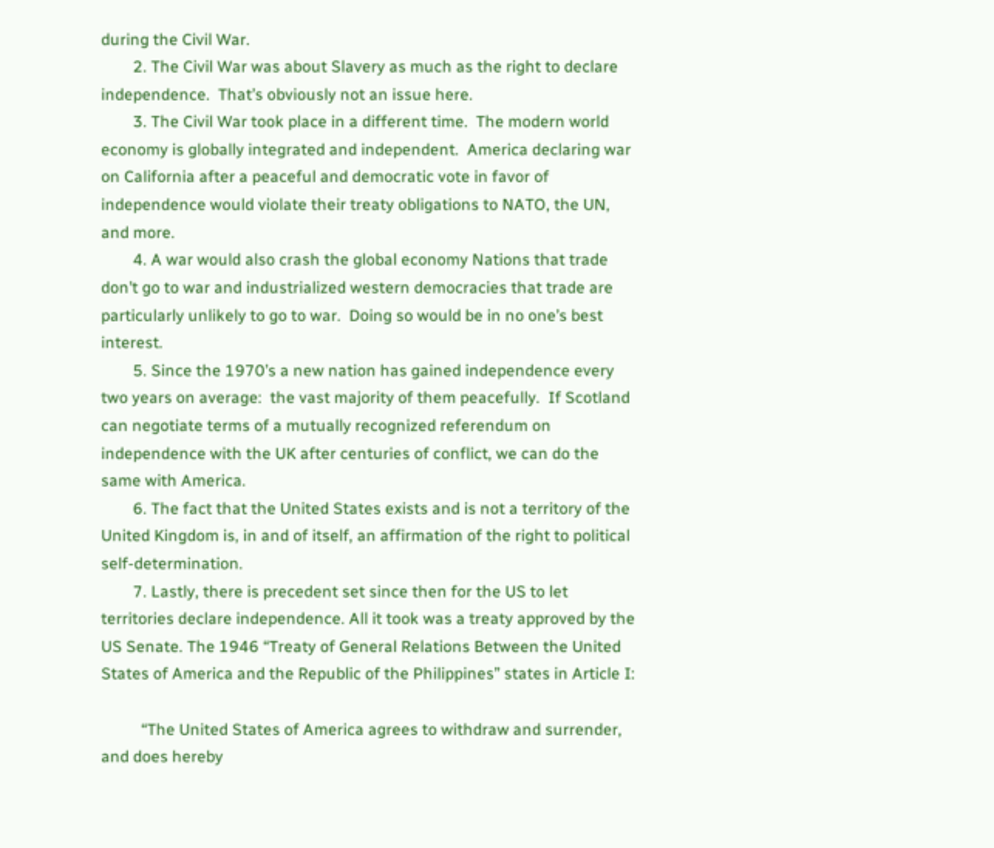during the Civil War.
        2. The Civil War was about Slavery as much as the right to declare independence.  That’s obviously not an issue here.
        3. The Civil War took place in a different time.  The modern world economy is globally integrated and independent.  America declaring war on California after a peaceful and democratic vote in favor of independence would violate their treaty obligations to NATO, the UN, and more.
        4. A war would also crash the global economy Nations that trade don’t go to war and industrialized western democracies that trade are particularly unlikely to go to war.  Doing so would be in no one’s best interest.
        5. Since the 1970’s a new nation has gained independence every two years on average:  the vast majority of them peacefully.  If Scotland can negotiate terms of a mutually recognized referendum on independence with the UK after centuries of conflict, we can do the same with America.
        6. The fact that the United States exists and is not a territory of the United Kingdom is, in and of itself, an affirmation of the right to political self-determination.
        7. Lastly, there is precedent set since then for the US to let territories declare independence. All it took was a treaty approved by the US Senate. The 1946 “Treaty of General Relations Between the United States of America and the Republic of the Philippines” states in Article I:

          “The United States of America agrees to withdraw and surrender, and does hereby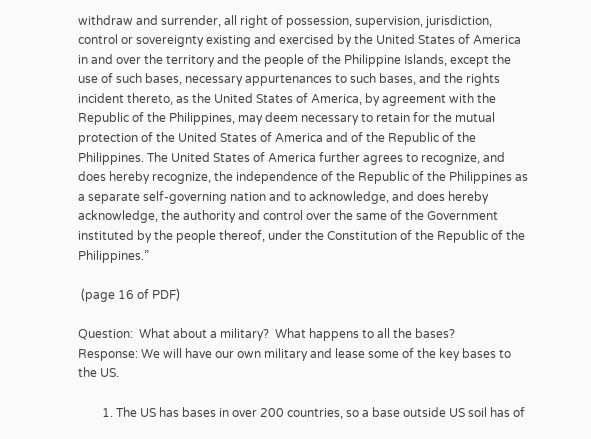withdraw and surrender, all right of possession, supervision, jurisdiction, control or sovereignty existing and exercised by the United States of America in and over the territory and the people of the Philippine Islands, except the use of such bases, necessary appurtenances to such bases, and the rights incident thereto, as the United States of America, by agreement with the Republic of the Philippines, may deem necessary to retain for the mutual protection of the United States of America and of the Republic of the Philippines. The United States of America further agrees to recognize, and does hereby recognize, the independence of the Republic of the Philippines as a separate self-governing nation and to acknowledge, and does hereby acknowledge, the authority and control over the same of the Government instituted by the people thereof, under the Constitution of the Republic of the Philippines.”

 (page 16 of PDF)

Question:  What about a military?  What happens to all the bases?
Response: We will have our own military and lease some of the key bases to the US.

        1. The US has bases in over 200 countries, so a base outside US soil has of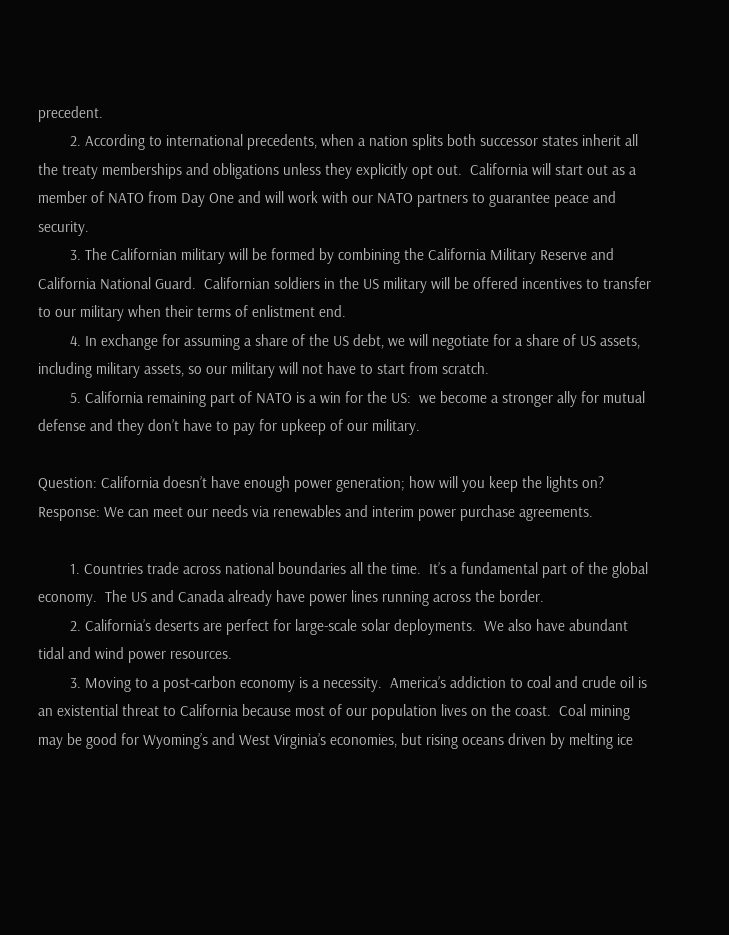precedent.
        2. According to international precedents, when a nation splits both successor states inherit all the treaty memberships and obligations unless they explicitly opt out.  California will start out as a member of NATO from Day One and will work with our NATO partners to guarantee peace and security.
        3. The Californian military will be formed by combining the California Military Reserve and California National Guard.  Californian soldiers in the US military will be offered incentives to transfer to our military when their terms of enlistment end.
        4. In exchange for assuming a share of the US debt, we will negotiate for a share of US assets, including military assets, so our military will not have to start from scratch.
        5. California remaining part of NATO is a win for the US:  we become a stronger ally for mutual defense and they don’t have to pay for upkeep of our military.

Question: California doesn’t have enough power generation; how will you keep the lights on?
Response: We can meet our needs via renewables and interim power purchase agreements.

        1. Countries trade across national boundaries all the time.  It’s a fundamental part of the global economy.  The US and Canada already have power lines running across the border.
        2. California’s deserts are perfect for large-scale solar deployments.  We also have abundant tidal and wind power resources.
        3. Moving to a post-carbon economy is a necessity.  America’s addiction to coal and crude oil is an existential threat to California because most of our population lives on the coast.  Coal mining may be good for Wyoming’s and West Virginia’s economies, but rising oceans driven by melting ice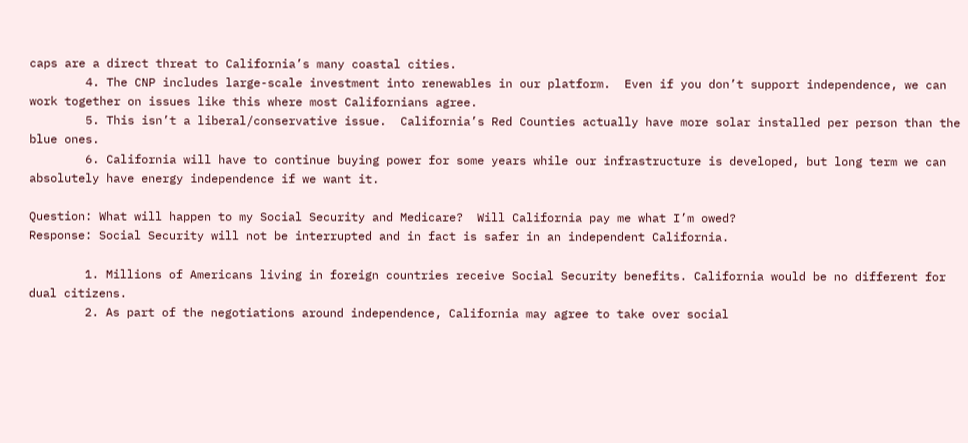caps are a direct threat to California’s many coastal cities.
        4. The CNP includes large-scale investment into renewables in our platform.  Even if you don’t support independence, we can work together on issues like this where most Californians agree.
        5. This isn’t a liberal/conservative issue.  California’s Red Counties actually have more solar installed per person than the blue ones.
        6. California will have to continue buying power for some years while our infrastructure is developed, but long term we can absolutely have energy independence if we want it.

Question: What will happen to my Social Security and Medicare?  Will California pay me what I’m owed?
Response: Social Security will not be interrupted and in fact is safer in an independent California.

        1. Millions of Americans living in foreign countries receive Social Security benefits. California would be no different for dual citizens.
        2. As part of the negotiations around independence, California may agree to take over social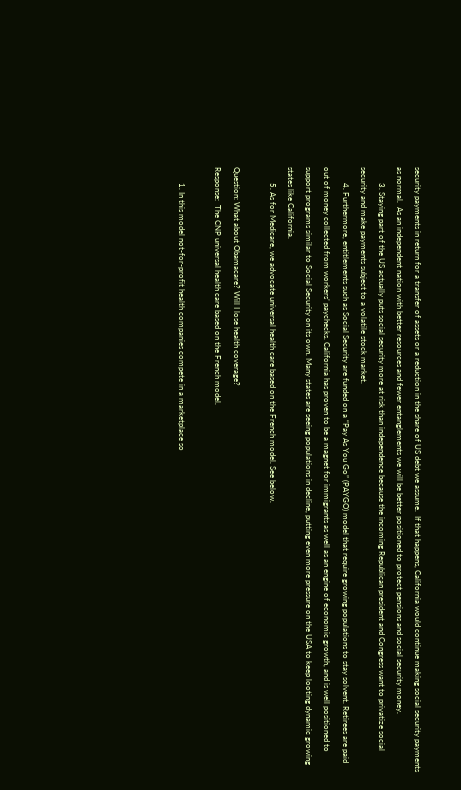security payments in return for a transfer of assets or a reduction in the share of US debt we assume.  If that happens, California would continue making social security payments as normal.  As an independent nation with better resources and fewer entanglements we will be better positioned to protect pensions and social security money.
        3. Staying part of the US actually puts social security more at risk than independence because the incoming Republican president and Congress want to privatize social security and make payments subject to a volatile stock market.
        4. Furthermore, entitlements such as Social Security are funded on a “Pay As You Go” (PAYGO) model that require growing populations to stay solvent. Retirees are paid out of money collected from workers’ paychecks. California has proven to be a magnet for immigrants as well as an engine of economic growth, and is well positioned to support programs similar to Social Security on its own. Many states are seeing populations in decline, putting even more pressure on the USA to keep looting dynamic growing states like California.
        5. As for Medicare, we advocate universal health care based on the French model. See below.

Question: What about Obamacare? Will I lose health coverage?
Response:  The CNP universal health care based on the French model.

        1. In this model not-for-profit health companies compete in a marketplace so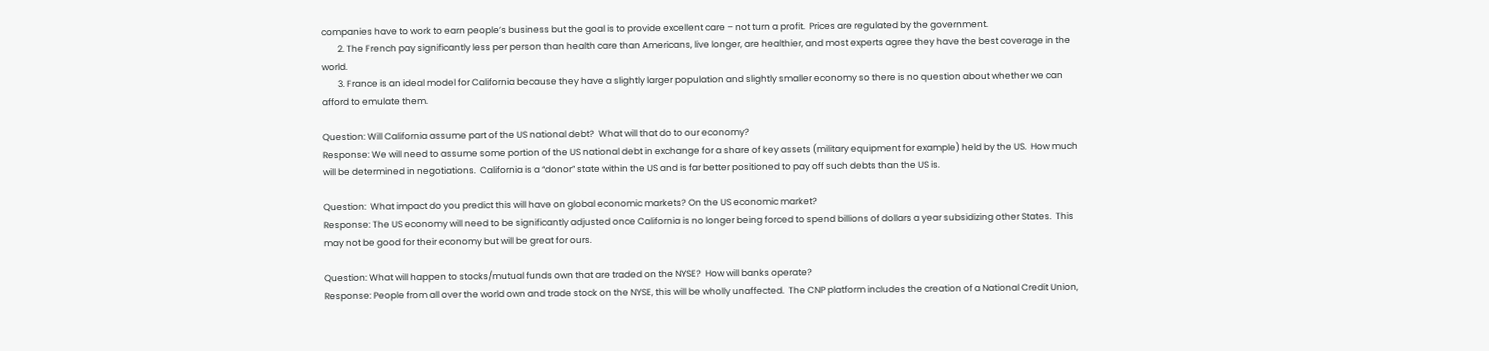companies have to work to earn people’s business but the goal is to provide excellent care – not turn a profit.  Prices are regulated by the government.
        2. The French pay significantly less per person than health care than Americans, live longer, are healthier, and most experts agree they have the best coverage in the world.
        3. France is an ideal model for California because they have a slightly larger population and slightly smaller economy so there is no question about whether we can afford to emulate them.

Question: Will California assume part of the US national debt?  What will that do to our economy?
Response: We will need to assume some portion of the US national debt in exchange for a share of key assets (military equipment for example) held by the US.  How much will be determined in negotiations.  California is a “donor” state within the US and is far better positioned to pay off such debts than the US is.

Question:  What impact do you predict this will have on global economic markets? On the US economic market?
Response: The US economy will need to be significantly adjusted once California is no longer being forced to spend billions of dollars a year subsidizing other States.  This may not be good for their economy but will be great for ours.

Question: What will happen to stocks/mutual funds own that are traded on the NYSE?  How will banks operate?
Response: People from all over the world own and trade stock on the NYSE, this will be wholly unaffected.  The CNP platform includes the creation of a National Credit Union,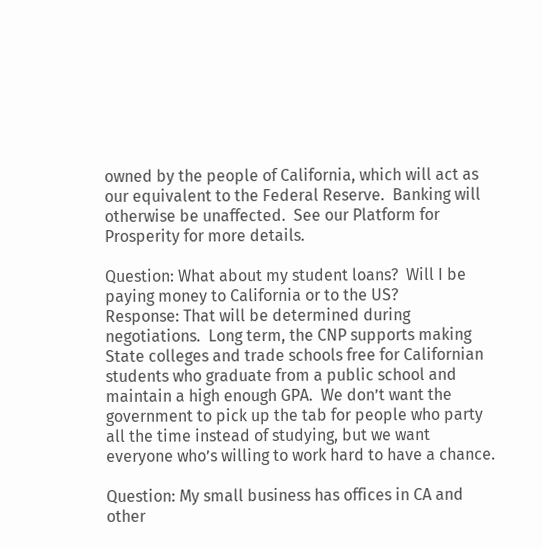owned by the people of California, which will act as our equivalent to the Federal Reserve.  Banking will otherwise be unaffected.  See our Platform for Prosperity for more details.

Question: What about my student loans?  Will I be paying money to California or to the US?
Response: That will be determined during negotiations.  Long term, the CNP supports making State colleges and trade schools free for Californian students who graduate from a public school and maintain a high enough GPA.  We don’t want the government to pick up the tab for people who party all the time instead of studying, but we want everyone who’s willing to work hard to have a chance.

Question: My small business has offices in CA and other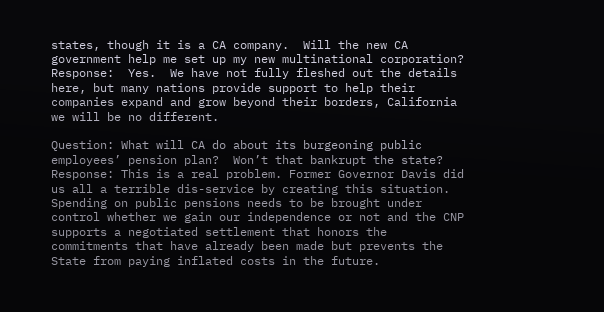states, though it is a CA company.  Will the new CA government help me set up my new multinational corporation?
Response:  Yes.  We have not fully fleshed out the details here, but many nations provide support to help their companies expand and grow beyond their borders, California we will be no different.

Question: What will CA do about its burgeoning public employees’ pension plan?  Won’t that bankrupt the state?
Response: This is a real problem. Former Governor Davis did us all a terrible dis-service by creating this situation.  Spending on public pensions needs to be brought under control whether we gain our independence or not and the CNP supports a negotiated settlement that honors the commitments that have already been made but prevents the State from paying inflated costs in the future.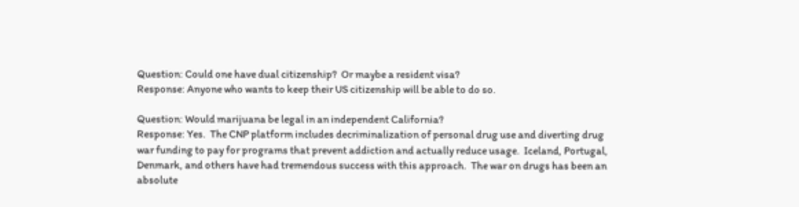Question: Could one have dual citizenship?  Or maybe a resident visa?
Response: Anyone who wants to keep their US citizenship will be able to do so.

Question: Would marijuana be legal in an independent California?
Response: Yes.  The CNP platform includes decriminalization of personal drug use and diverting drug war funding to pay for programs that prevent addiction and actually reduce usage.  Iceland, Portugal, Denmark, and others have had tremendous success with this approach.  The war on drugs has been an absolute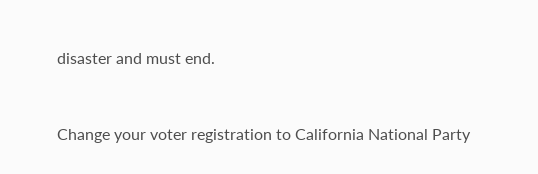disaster and must end.


Change your voter registration to California National Party